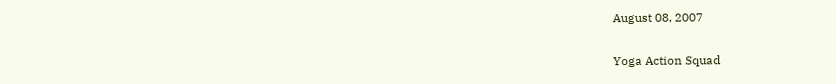August 08, 2007

Yoga Action Squad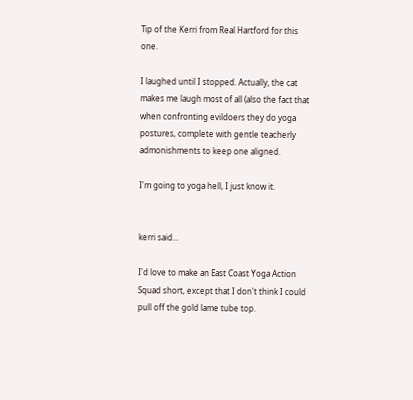Tip of the Kerri from Real Hartford for this one.

I laughed until I stopped. Actually, the cat makes me laugh most of all (also the fact that when confronting evildoers they do yoga postures, complete with gentle teacherly admonishments to keep one aligned.

I'm going to yoga hell, I just know it.


kerri said...

I'd love to make an East Coast Yoga Action Squad short, except that I don't think I could pull off the gold lame tube top.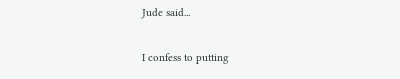Jude said...

I confess to putting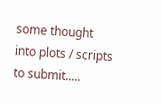some thought into plots / scripts to submit.....